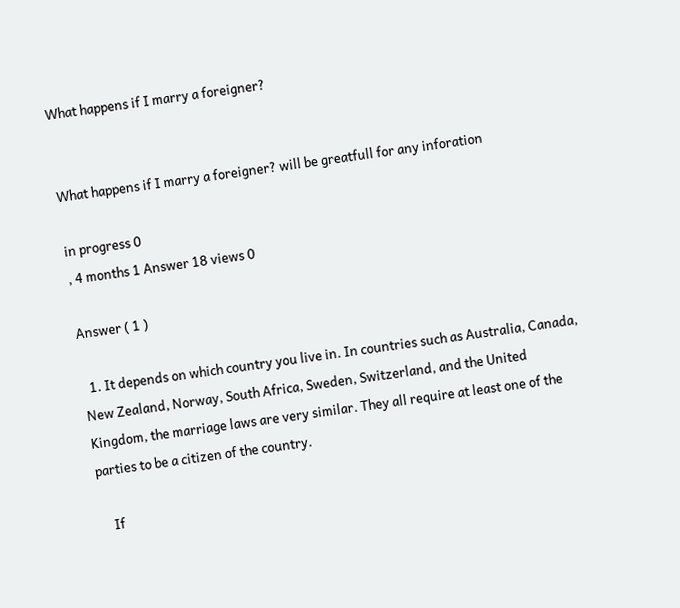What happens if I marry a foreigner?


What happens if I marry a foreigner? will be greatfull for any inforation

in progress 0
, 4 months 1 Answer 18 views 0

Answer ( 1 )

  1. It depends on which country you live in. In countries such as Australia, Canada, New Zealand, Norway, South Africa, Sweden, Switzerland, and the United Kingdom, the marriage laws are very similar. They all require at least one of the parties to be a citizen of the country.

    If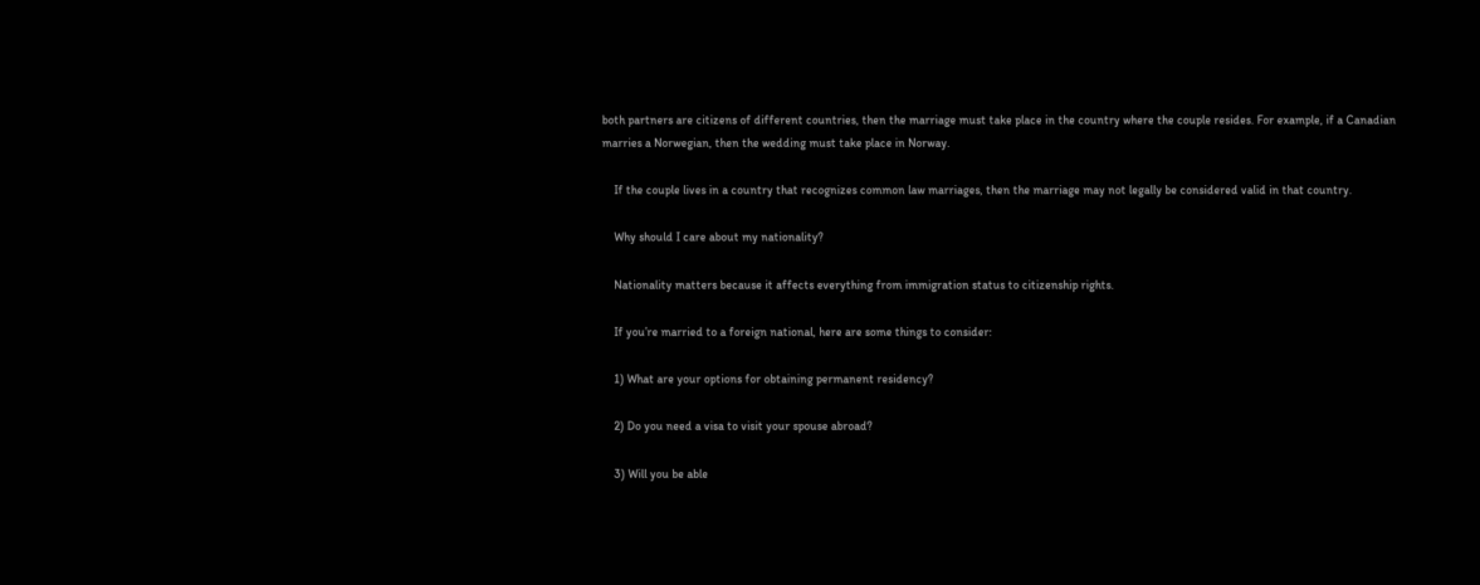both partners are citizens of different countries, then the marriage must take place in the country where the couple resides. For example, if a Canadian marries a Norwegian, then the wedding must take place in Norway.

    If the couple lives in a country that recognizes common law marriages, then the marriage may not legally be considered valid in that country.

    Why should I care about my nationality?

    Nationality matters because it affects everything from immigration status to citizenship rights.

    If you’re married to a foreign national, here are some things to consider:

    1) What are your options for obtaining permanent residency?

    2) Do you need a visa to visit your spouse abroad?

    3) Will you be able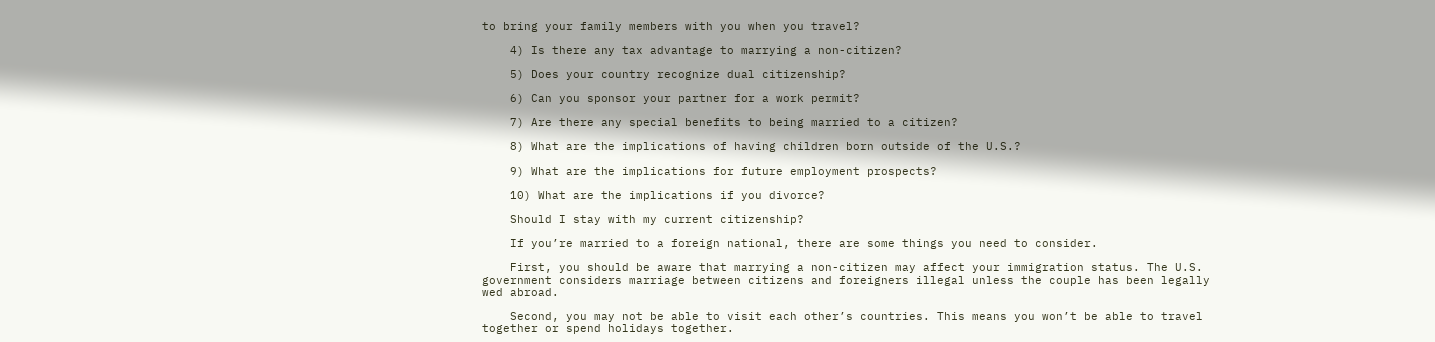to bring your family members with you when you travel?

    4) Is there any tax advantage to marrying a non-citizen?

    5) Does your country recognize dual citizenship?

    6) Can you sponsor your partner for a work permit?

    7) Are there any special benefits to being married to a citizen?

    8) What are the implications of having children born outside of the U.S.?

    9) What are the implications for future employment prospects?

    10) What are the implications if you divorce?

    Should I stay with my current citizenship?

    If you’re married to a foreign national, there are some things you need to consider.

    First, you should be aware that marrying a non-citizen may affect your immigration status. The U.S. government considers marriage between citizens and foreigners illegal unless the couple has been legally wed abroad.

    Second, you may not be able to visit each other’s countries. This means you won’t be able to travel together or spend holidays together.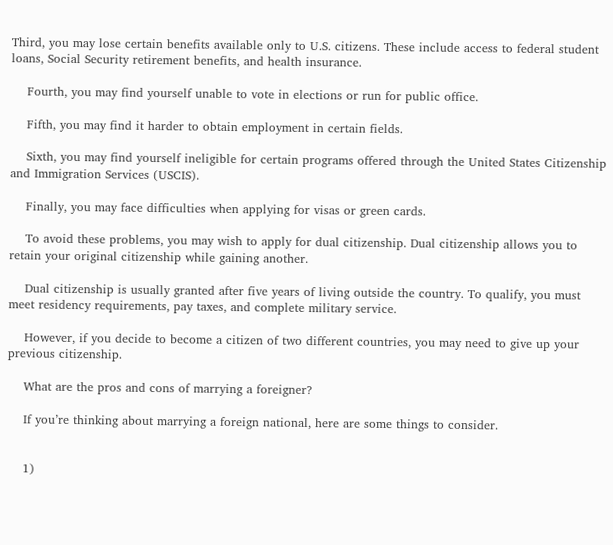Third, you may lose certain benefits available only to U.S. citizens. These include access to federal student loans, Social Security retirement benefits, and health insurance.

    Fourth, you may find yourself unable to vote in elections or run for public office.

    Fifth, you may find it harder to obtain employment in certain fields.

    Sixth, you may find yourself ineligible for certain programs offered through the United States Citizenship and Immigration Services (USCIS).

    Finally, you may face difficulties when applying for visas or green cards.

    To avoid these problems, you may wish to apply for dual citizenship. Dual citizenship allows you to retain your original citizenship while gaining another.

    Dual citizenship is usually granted after five years of living outside the country. To qualify, you must meet residency requirements, pay taxes, and complete military service.

    However, if you decide to become a citizen of two different countries, you may need to give up your previous citizenship.

    What are the pros and cons of marrying a foreigner?

    If you’re thinking about marrying a foreign national, here are some things to consider.


    1)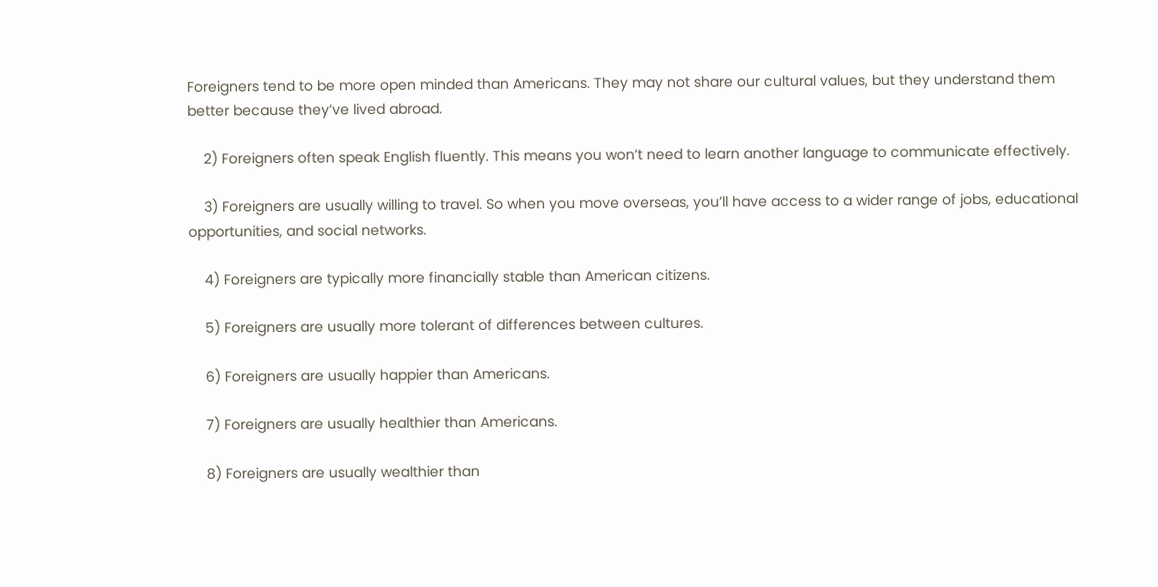Foreigners tend to be more open minded than Americans. They may not share our cultural values, but they understand them better because they’ve lived abroad.

    2) Foreigners often speak English fluently. This means you won’t need to learn another language to communicate effectively.

    3) Foreigners are usually willing to travel. So when you move overseas, you’ll have access to a wider range of jobs, educational opportunities, and social networks.

    4) Foreigners are typically more financially stable than American citizens.

    5) Foreigners are usually more tolerant of differences between cultures.

    6) Foreigners are usually happier than Americans.

    7) Foreigners are usually healthier than Americans.

    8) Foreigners are usually wealthier than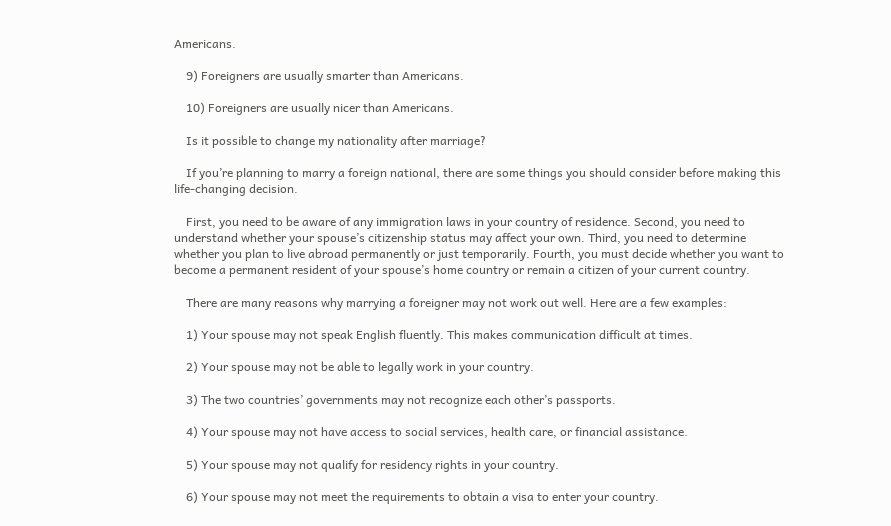Americans.

    9) Foreigners are usually smarter than Americans.

    10) Foreigners are usually nicer than Americans.

    Is it possible to change my nationality after marriage?

    If you’re planning to marry a foreign national, there are some things you should consider before making this life-changing decision.

    First, you need to be aware of any immigration laws in your country of residence. Second, you need to understand whether your spouse’s citizenship status may affect your own. Third, you need to determine whether you plan to live abroad permanently or just temporarily. Fourth, you must decide whether you want to become a permanent resident of your spouse’s home country or remain a citizen of your current country.

    There are many reasons why marrying a foreigner may not work out well. Here are a few examples:

    1) Your spouse may not speak English fluently. This makes communication difficult at times.

    2) Your spouse may not be able to legally work in your country.

    3) The two countries’ governments may not recognize each other’s passports.

    4) Your spouse may not have access to social services, health care, or financial assistance.

    5) Your spouse may not qualify for residency rights in your country.

    6) Your spouse may not meet the requirements to obtain a visa to enter your country.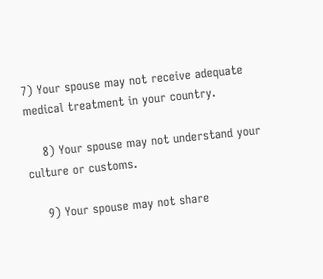7) Your spouse may not receive adequate medical treatment in your country.

    8) Your spouse may not understand your culture or customs.

    9) Your spouse may not share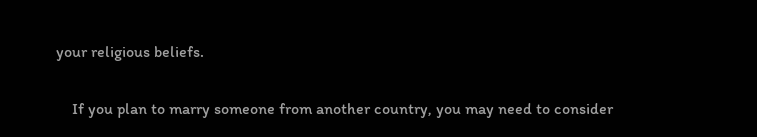your religious beliefs.


    If you plan to marry someone from another country, you may need to consider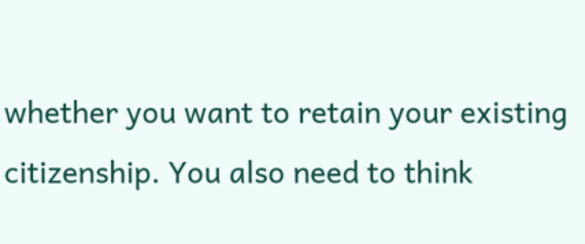whether you want to retain your existing citizenship. You also need to think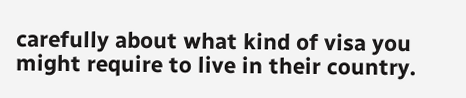carefully about what kind of visa you might require to live in their country.